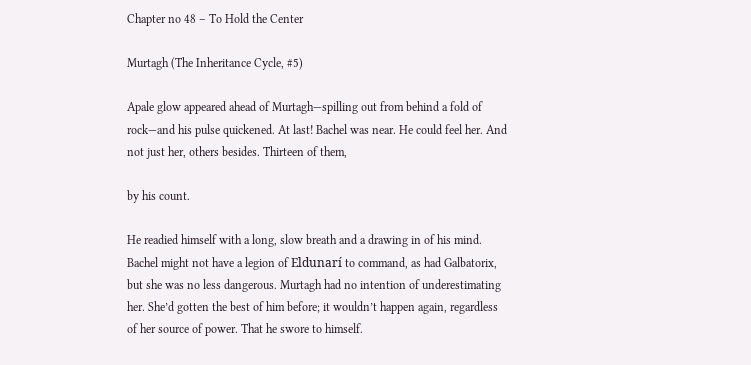Chapter no 48 – To Hold the Center

Murtagh (The Inheritance Cycle, #5)

Apale glow appeared ahead of Murtagh—spilling out from behind a fold of rock—and his pulse quickened. At last! Bachel was near. He could feel her. And not just her, others besides. Thirteen of them,

by his count.

He readied himself with a long, slow breath and a drawing in of his mind. Bachel might not have a legion of Eldunarí to command, as had Galbatorix, but she was no less dangerous. Murtagh had no intention of underestimating her. She’d gotten the best of him before; it wouldn’t happen again, regardless of her source of power. That he swore to himself.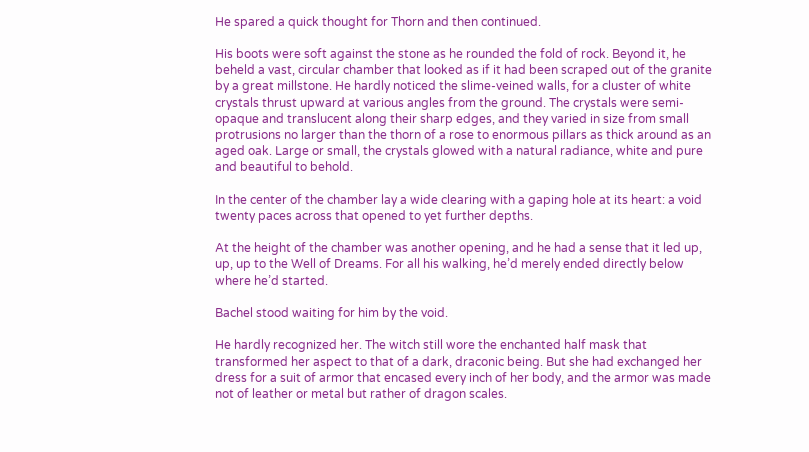He spared a quick thought for Thorn and then continued.

His boots were soft against the stone as he rounded the fold of rock. Beyond it, he beheld a vast, circular chamber that looked as if it had been scraped out of the granite by a great millstone. He hardly noticed the slime-veined walls, for a cluster of white crystals thrust upward at various angles from the ground. The crystals were semi-opaque and translucent along their sharp edges, and they varied in size from small protrusions no larger than the thorn of a rose to enormous pillars as thick around as an aged oak. Large or small, the crystals glowed with a natural radiance, white and pure and beautiful to behold.

In the center of the chamber lay a wide clearing with a gaping hole at its heart: a void twenty paces across that opened to yet further depths.

At the height of the chamber was another opening, and he had a sense that it led up, up, up to the Well of Dreams. For all his walking, he’d merely ended directly below where he’d started.

Bachel stood waiting for him by the void.

He hardly recognized her. The witch still wore the enchanted half mask that transformed her aspect to that of a dark, draconic being. But she had exchanged her dress for a suit of armor that encased every inch of her body, and the armor was made not of leather or metal but rather of dragon scales.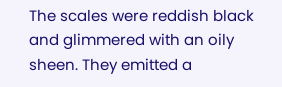The scales were reddish black and glimmered with an oily sheen. They emitted a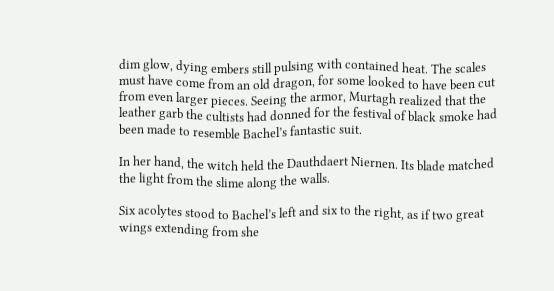dim glow, dying embers still pulsing with contained heat. The scales must have come from an old dragon, for some looked to have been cut from even larger pieces. Seeing the armor, Murtagh realized that the leather garb the cultists had donned for the festival of black smoke had been made to resemble Bachel’s fantastic suit.

In her hand, the witch held the Dauthdaert Niernen. Its blade matched the light from the slime along the walls.

Six acolytes stood to Bachel’s left and six to the right, as if two great wings extending from she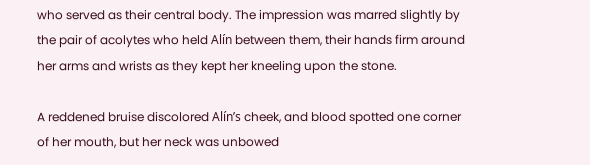who served as their central body. The impression was marred slightly by the pair of acolytes who held Alín between them, their hands firm around her arms and wrists as they kept her kneeling upon the stone.

A reddened bruise discolored Alín’s cheek, and blood spotted one corner of her mouth, but her neck was unbowed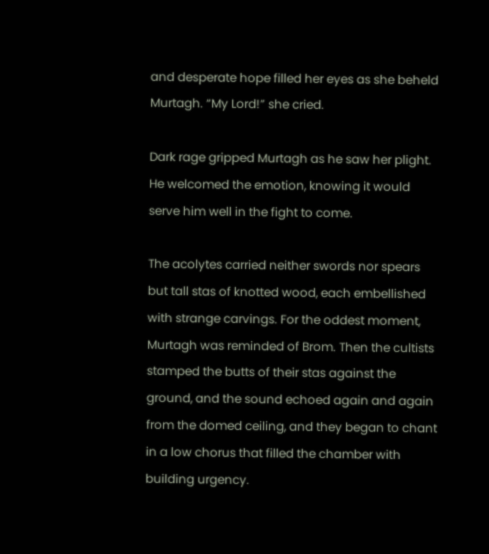and desperate hope filled her eyes as she beheld Murtagh. “My Lord!” she cried.

Dark rage gripped Murtagh as he saw her plight. He welcomed the emotion, knowing it would serve him well in the fight to come.

The acolytes carried neither swords nor spears but tall stas of knotted wood, each embellished with strange carvings. For the oddest moment, Murtagh was reminded of Brom. Then the cultists stamped the butts of their stas against the ground, and the sound echoed again and again from the domed ceiling, and they began to chant in a low chorus that filled the chamber with building urgency.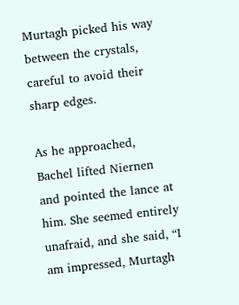Murtagh picked his way between the crystals, careful to avoid their sharp edges.

As he approached, Bachel lifted Niernen and pointed the lance at him. She seemed entirely unafraid, and she said, “I am impressed, Murtagh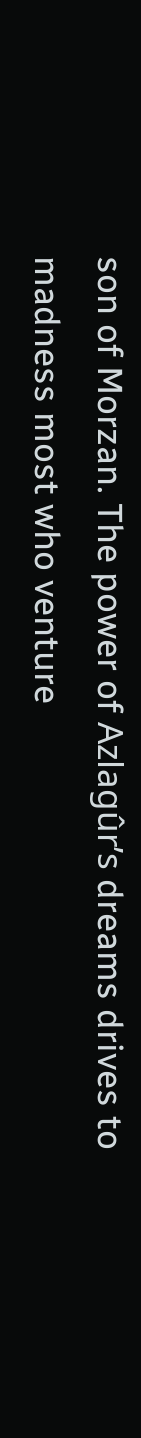son of Morzan. The power of Azlagûr’s dreams drives to madness most who venture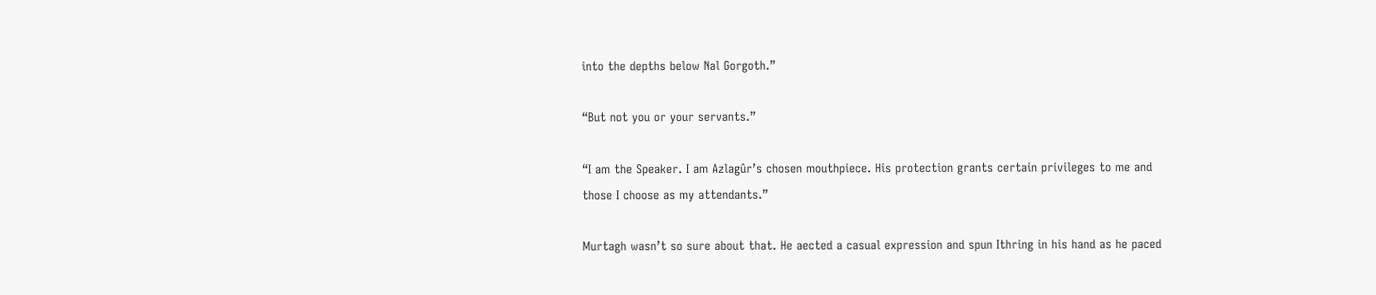into the depths below Nal Gorgoth.”

“But not you or your servants.”

“I am the Speaker. I am Azlagûr’s chosen mouthpiece. His protection grants certain privileges to me and those I choose as my attendants.”

Murtagh wasn’t so sure about that. He aected a casual expression and spun Ithring in his hand as he paced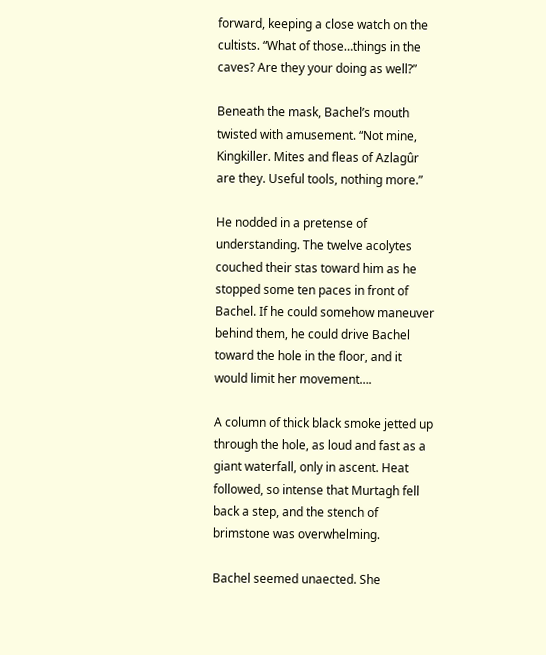forward, keeping a close watch on the cultists. “What of those…things in the caves? Are they your doing as well?”

Beneath the mask, Bachel’s mouth twisted with amusement. “Not mine, Kingkiller. Mites and fleas of Azlagûr are they. Useful tools, nothing more.”

He nodded in a pretense of understanding. The twelve acolytes couched their stas toward him as he stopped some ten paces in front of Bachel. If he could somehow maneuver behind them, he could drive Bachel toward the hole in the floor, and it would limit her movement….

A column of thick black smoke jetted up through the hole, as loud and fast as a giant waterfall, only in ascent. Heat followed, so intense that Murtagh fell back a step, and the stench of brimstone was overwhelming.

Bachel seemed unaected. She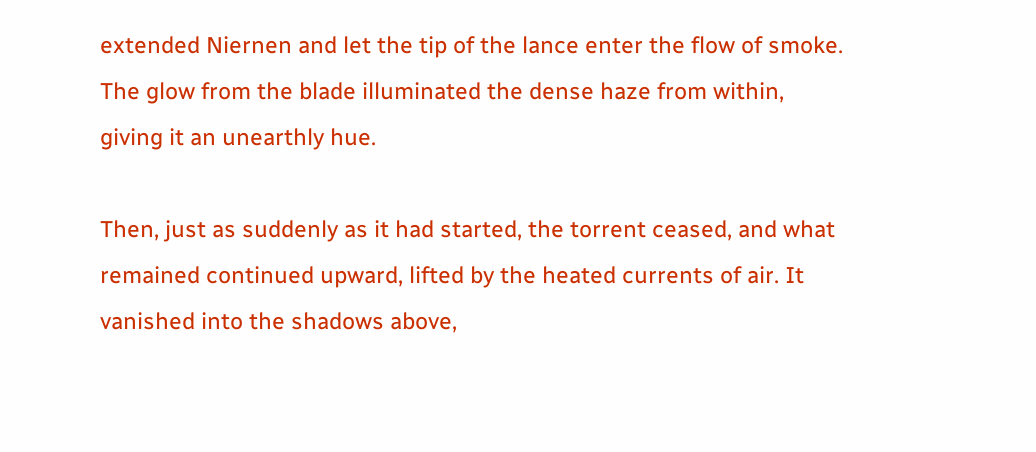extended Niernen and let the tip of the lance enter the flow of smoke. The glow from the blade illuminated the dense haze from within, giving it an unearthly hue.

Then, just as suddenly as it had started, the torrent ceased, and what remained continued upward, lifted by the heated currents of air. It vanished into the shadows above,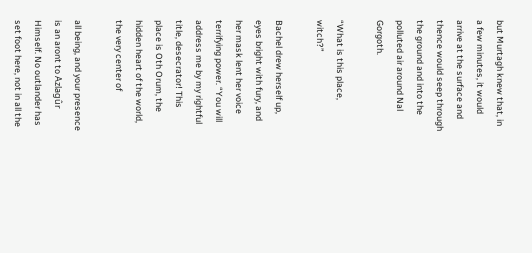but Murtagh knew that, in a few minutes, it would arrive at the surface and thence would seep through the ground and into the polluted air around Nal Gorgoth.

“What is this place, witch?”

Bachel drew herself up, eyes bright with fury, and her mask lent her voice terrifying power. “You will address me by my rightful title, desecrator! This place is Oth Orum, the hidden heart of the world, the very center of

all being, and your presence is an aront to Azlagûr Himself. No outlander has set foot here, not in all the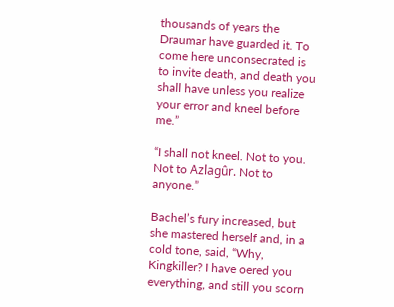thousands of years the Draumar have guarded it. To come here unconsecrated is to invite death, and death you shall have unless you realize your error and kneel before me.”

“I shall not kneel. Not to you. Not to Azlagûr. Not to anyone.”

Bachel’s fury increased, but she mastered herself and, in a cold tone, said, “Why, Kingkiller? I have oered you everything, and still you scorn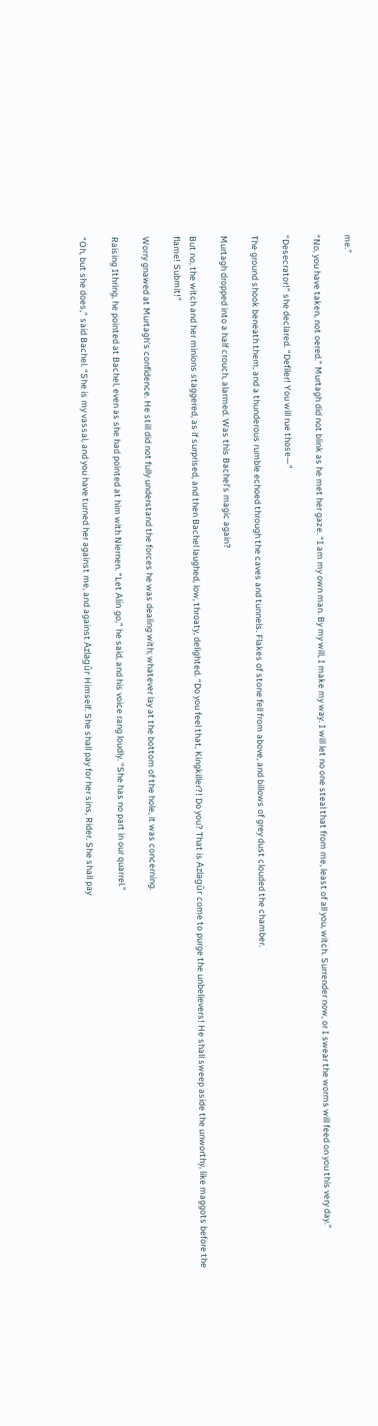me.”

“No, you have taken, not oered.” Murtagh did not blink as he met her gaze. “I am my own man. By my will, I make my way. I will let no one steal that from me, least of all you, witch. Surrender now, or I swear the worms will feed on you this very day.”

“Desecrator!” she declared. “Defiler! You will rue those—”

The ground shook beneath them, and a thunderous rumble echoed through the caves and tunnels. Flakes of stone fell from above, and billows of grey dust clouded the chamber.

Murtagh dropped into a half crouch, alarmed. Was this Bachel’s magic again?

But no, the witch and her minions staggered, as if surprised, and then Bachel laughed, low, throaty, delighted. “Do you feel that, Kingkiller?! Do you? That is Azlagûr come to purge the unbelievers! He shall sweep aside the unworthy, like maggots before the flame! Submit!”

Worry gnawed at Murtagh’s confidence. He still did not fully understand the forces he was dealing with; whatever lay at the bottom of the hole, it was concerning.

Raising Ithring, he pointed at Bachel, even as she had pointed at him with Niernen. “Let Alín go,” he said, and his voice rang loudly. “She has no part in our quarrel.”

“Oh, but she does,” said Bachel. “She is my vassal, and you have turned her against me, and against Azlagûr Himself. She shall pay for her sins, Rider. She shall pay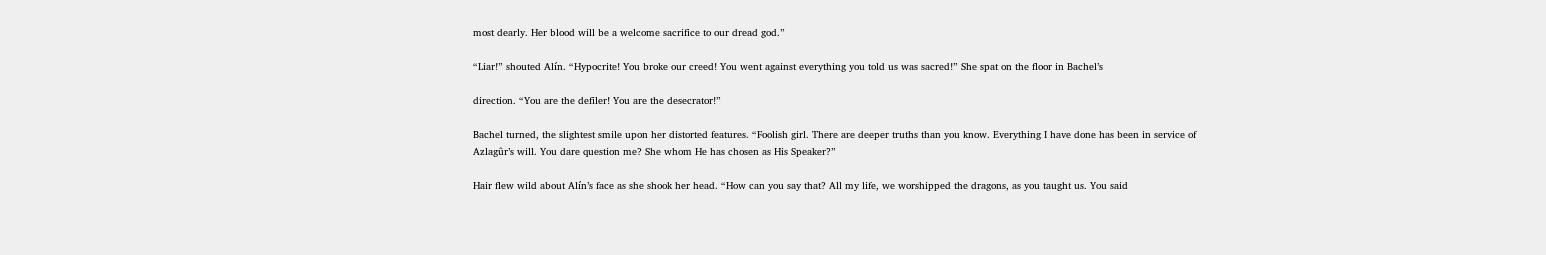most dearly. Her blood will be a welcome sacrifice to our dread god.”

“Liar!” shouted Alín. “Hypocrite! You broke our creed! You went against everything you told us was sacred!” She spat on the floor in Bachel’s

direction. “You are the defiler! You are the desecrator!”

Bachel turned, the slightest smile upon her distorted features. “Foolish girl. There are deeper truths than you know. Everything I have done has been in service of Azlagûr’s will. You dare question me? She whom He has chosen as His Speaker?”

Hair flew wild about Alín’s face as she shook her head. “How can you say that? All my life, we worshipped the dragons, as you taught us. You said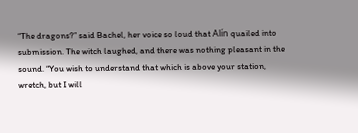“The dragons?” said Bachel, her voice so loud that Alín quailed into submission. The witch laughed, and there was nothing pleasant in the sound. “You wish to understand that which is above your station, wretch, but I will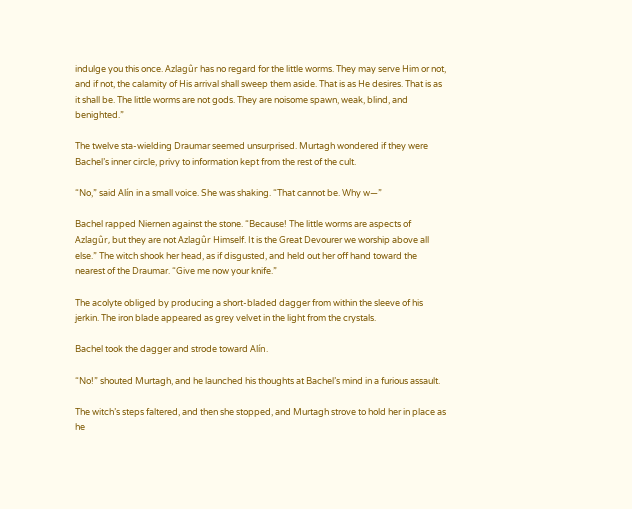indulge you this once. Azlagûr has no regard for the little worms. They may serve Him or not, and if not, the calamity of His arrival shall sweep them aside. That is as He desires. That is as it shall be. The little worms are not gods. They are noisome spawn, weak, blind, and benighted.”

The twelve sta-wielding Draumar seemed unsurprised. Murtagh wondered if they were Bachel’s inner circle, privy to information kept from the rest of the cult.

“No,” said Alín in a small voice. She was shaking. “That cannot be. Why w—”

Bachel rapped Niernen against the stone. “Because! The little worms are aspects of Azlagûr, but they are not Azlagûr Himself. It is the Great Devourer we worship above all else.” The witch shook her head, as if disgusted, and held out her off hand toward the nearest of the Draumar. “Give me now your knife.”

The acolyte obliged by producing a short-bladed dagger from within the sleeve of his jerkin. The iron blade appeared as grey velvet in the light from the crystals.

Bachel took the dagger and strode toward Alín.

“No!” shouted Murtagh, and he launched his thoughts at Bachel’s mind in a furious assault.

The witch’s steps faltered, and then she stopped, and Murtagh strove to hold her in place as he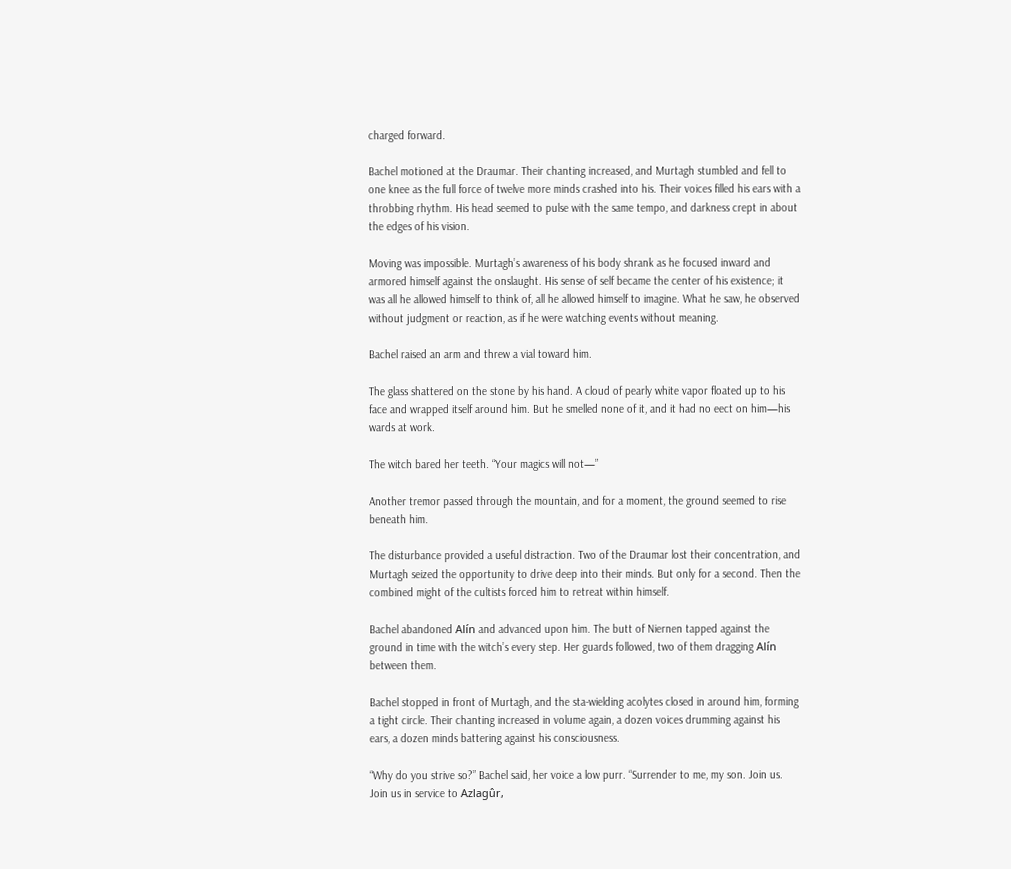charged forward.

Bachel motioned at the Draumar. Their chanting increased, and Murtagh stumbled and fell to one knee as the full force of twelve more minds crashed into his. Their voices filled his ears with a throbbing rhythm. His head seemed to pulse with the same tempo, and darkness crept in about the edges of his vision.

Moving was impossible. Murtagh’s awareness of his body shrank as he focused inward and armored himself against the onslaught. His sense of self became the center of his existence; it was all he allowed himself to think of, all he allowed himself to imagine. What he saw, he observed without judgment or reaction, as if he were watching events without meaning.

Bachel raised an arm and threw a vial toward him.

The glass shattered on the stone by his hand. A cloud of pearly white vapor floated up to his face and wrapped itself around him. But he smelled none of it, and it had no eect on him—his wards at work.

The witch bared her teeth. “Your magics will not—”

Another tremor passed through the mountain, and for a moment, the ground seemed to rise beneath him.

The disturbance provided a useful distraction. Two of the Draumar lost their concentration, and Murtagh seized the opportunity to drive deep into their minds. But only for a second. Then the combined might of the cultists forced him to retreat within himself.

Bachel abandoned Alín and advanced upon him. The butt of Niernen tapped against the ground in time with the witch’s every step. Her guards followed, two of them dragging Alín between them.

Bachel stopped in front of Murtagh, and the sta-wielding acolytes closed in around him, forming a tight circle. Their chanting increased in volume again, a dozen voices drumming against his ears, a dozen minds battering against his consciousness.

“Why do you strive so?” Bachel said, her voice a low purr. “Surrender to me, my son. Join us. Join us in service to Azlagûr,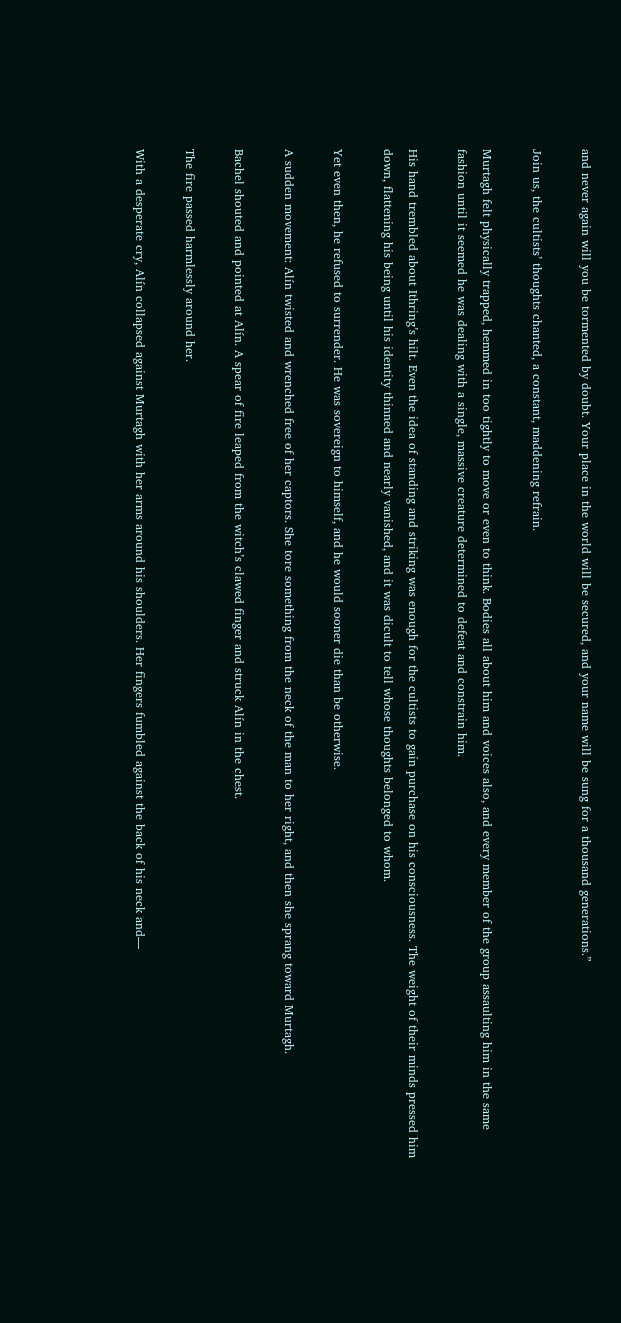and never again will you be tormented by doubt. Your place in the world will be secured, and your name will be sung for a thousand generations.”

Join us, the cultists’ thoughts chanted, a constant, maddening refrain.

Murtagh felt physically trapped, hemmed in too tightly to move or even to think. Bodies all about him and voices also, and every member of the group assaulting him in the same fashion until it seemed he was dealing with a single, massive creature determined to defeat and constrain him.

His hand trembled about Ithring’s hilt. Even the idea of standing and striking was enough for the cultists to gain purchase on his consciousness. The weight of their minds pressed him down, flattening his being until his identity thinned and nearly vanished, and it was dicult to tell whose thoughts belonged to whom.

Yet even then, he refused to surrender. He was sovereign to himself, and he would sooner die than be otherwise.

A sudden movement: Alín twisted and wrenched free of her captors. She tore something from the neck of the man to her right, and then she sprang toward Murtagh.

Bachel shouted and pointed at Alín. A spear of fire leaped from the witch’s clawed finger and struck Alín in the chest.

The fire passed harmlessly around her.

With a desperate cry, Alín collapsed against Murtagh with her arms around his shoulders. Her fingers fumbled against the back of his neck and—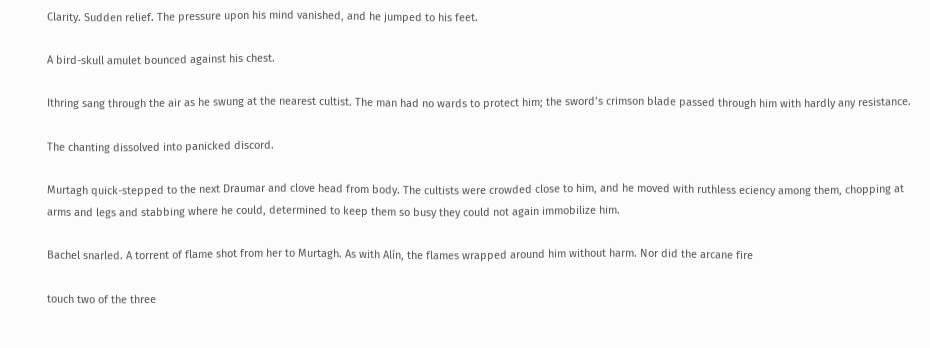Clarity. Sudden relief. The pressure upon his mind vanished, and he jumped to his feet.

A bird-skull amulet bounced against his chest.

Ithring sang through the air as he swung at the nearest cultist. The man had no wards to protect him; the sword’s crimson blade passed through him with hardly any resistance.

The chanting dissolved into panicked discord.

Murtagh quick-stepped to the next Draumar and clove head from body. The cultists were crowded close to him, and he moved with ruthless eciency among them, chopping at arms and legs and stabbing where he could, determined to keep them so busy they could not again immobilize him.

Bachel snarled. A torrent of flame shot from her to Murtagh. As with Alín, the flames wrapped around him without harm. Nor did the arcane fire

touch two of the three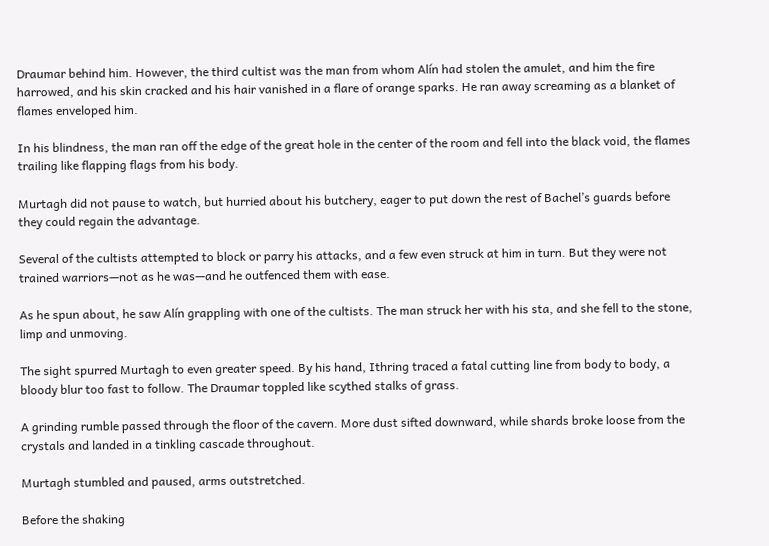Draumar behind him. However, the third cultist was the man from whom Alín had stolen the amulet, and him the fire harrowed, and his skin cracked and his hair vanished in a flare of orange sparks. He ran away screaming as a blanket of flames enveloped him.

In his blindness, the man ran off the edge of the great hole in the center of the room and fell into the black void, the flames trailing like flapping flags from his body.

Murtagh did not pause to watch, but hurried about his butchery, eager to put down the rest of Bachel’s guards before they could regain the advantage.

Several of the cultists attempted to block or parry his attacks, and a few even struck at him in turn. But they were not trained warriors—not as he was—and he outfenced them with ease.

As he spun about, he saw Alín grappling with one of the cultists. The man struck her with his sta, and she fell to the stone, limp and unmoving.

The sight spurred Murtagh to even greater speed. By his hand, Ithring traced a fatal cutting line from body to body, a bloody blur too fast to follow. The Draumar toppled like scythed stalks of grass.

A grinding rumble passed through the floor of the cavern. More dust sifted downward, while shards broke loose from the crystals and landed in a tinkling cascade throughout.

Murtagh stumbled and paused, arms outstretched.

Before the shaking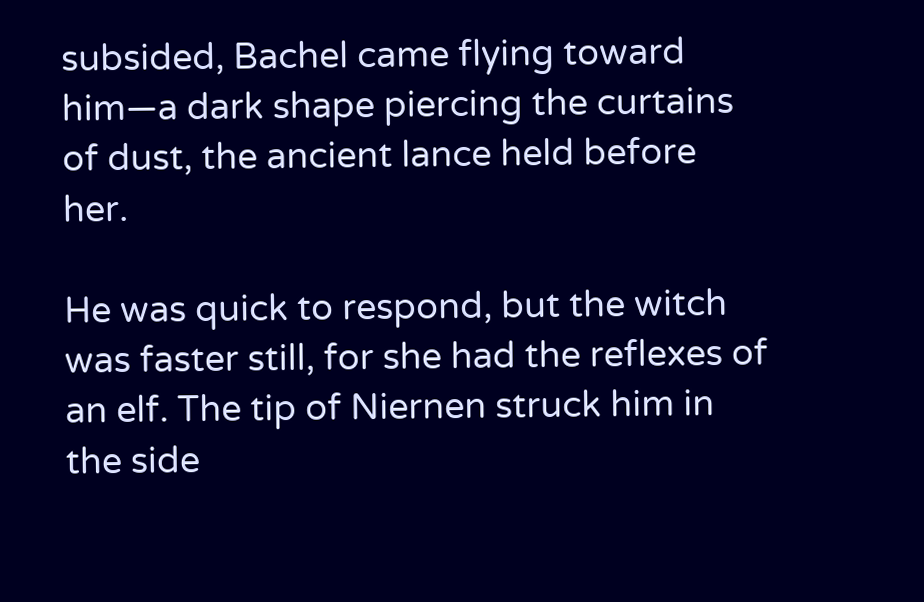subsided, Bachel came flying toward him—a dark shape piercing the curtains of dust, the ancient lance held before her.

He was quick to respond, but the witch was faster still, for she had the reflexes of an elf. The tip of Niernen struck him in the side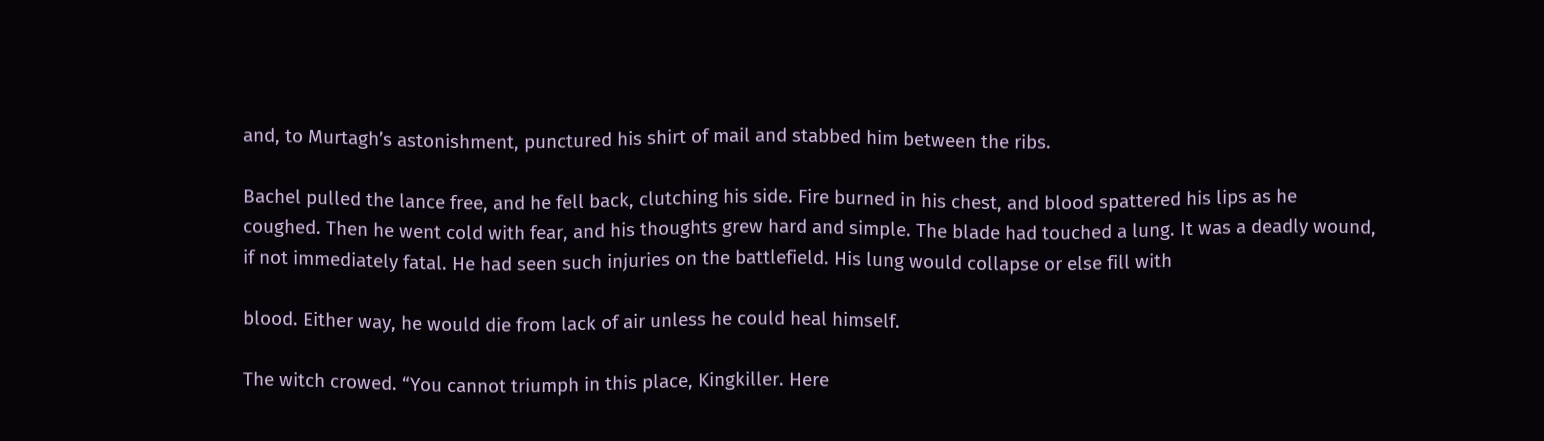and, to Murtagh’s astonishment, punctured his shirt of mail and stabbed him between the ribs.

Bachel pulled the lance free, and he fell back, clutching his side. Fire burned in his chest, and blood spattered his lips as he coughed. Then he went cold with fear, and his thoughts grew hard and simple. The blade had touched a lung. It was a deadly wound, if not immediately fatal. He had seen such injuries on the battlefield. His lung would collapse or else fill with

blood. Either way, he would die from lack of air unless he could heal himself.

The witch crowed. “You cannot triumph in this place, Kingkiller. Here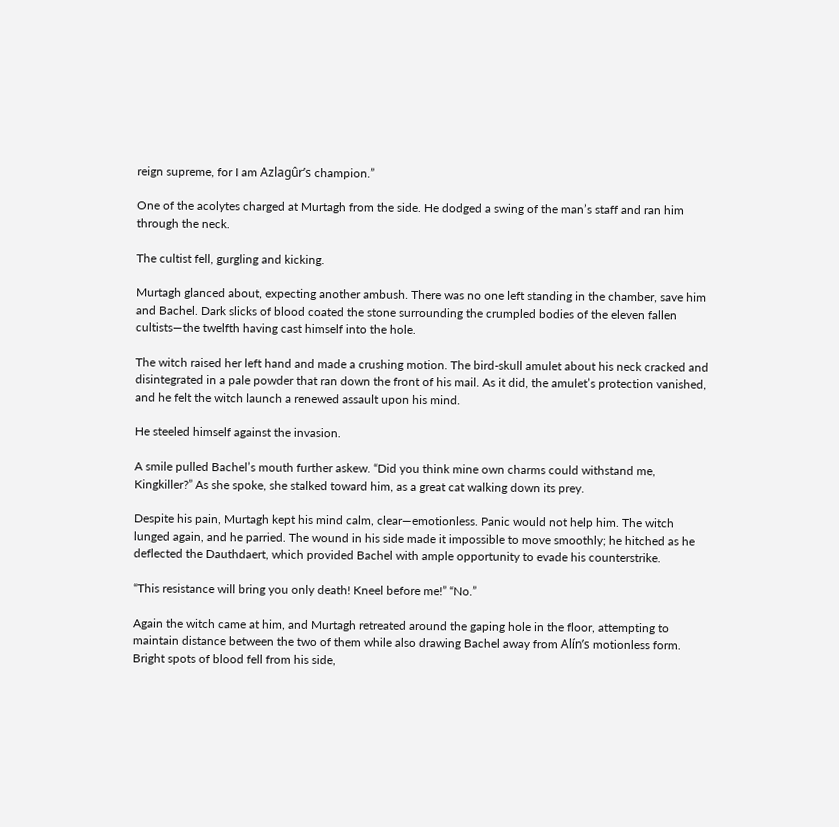reign supreme, for I am Azlagûr’s champion.”

One of the acolytes charged at Murtagh from the side. He dodged a swing of the man’s staff and ran him through the neck.

The cultist fell, gurgling and kicking.

Murtagh glanced about, expecting another ambush. There was no one left standing in the chamber, save him and Bachel. Dark slicks of blood coated the stone surrounding the crumpled bodies of the eleven fallen cultists—the twelfth having cast himself into the hole.

The witch raised her left hand and made a crushing motion. The bird-skull amulet about his neck cracked and disintegrated in a pale powder that ran down the front of his mail. As it did, the amulet’s protection vanished, and he felt the witch launch a renewed assault upon his mind.

He steeled himself against the invasion.

A smile pulled Bachel’s mouth further askew. “Did you think mine own charms could withstand me, Kingkiller?” As she spoke, she stalked toward him, as a great cat walking down its prey.

Despite his pain, Murtagh kept his mind calm, clear—emotionless. Panic would not help him. The witch lunged again, and he parried. The wound in his side made it impossible to move smoothly; he hitched as he deflected the Dauthdaert, which provided Bachel with ample opportunity to evade his counterstrike.

“This resistance will bring you only death! Kneel before me!” “No.”

Again the witch came at him, and Murtagh retreated around the gaping hole in the floor, attempting to maintain distance between the two of them while also drawing Bachel away from Alín’s motionless form. Bright spots of blood fell from his side,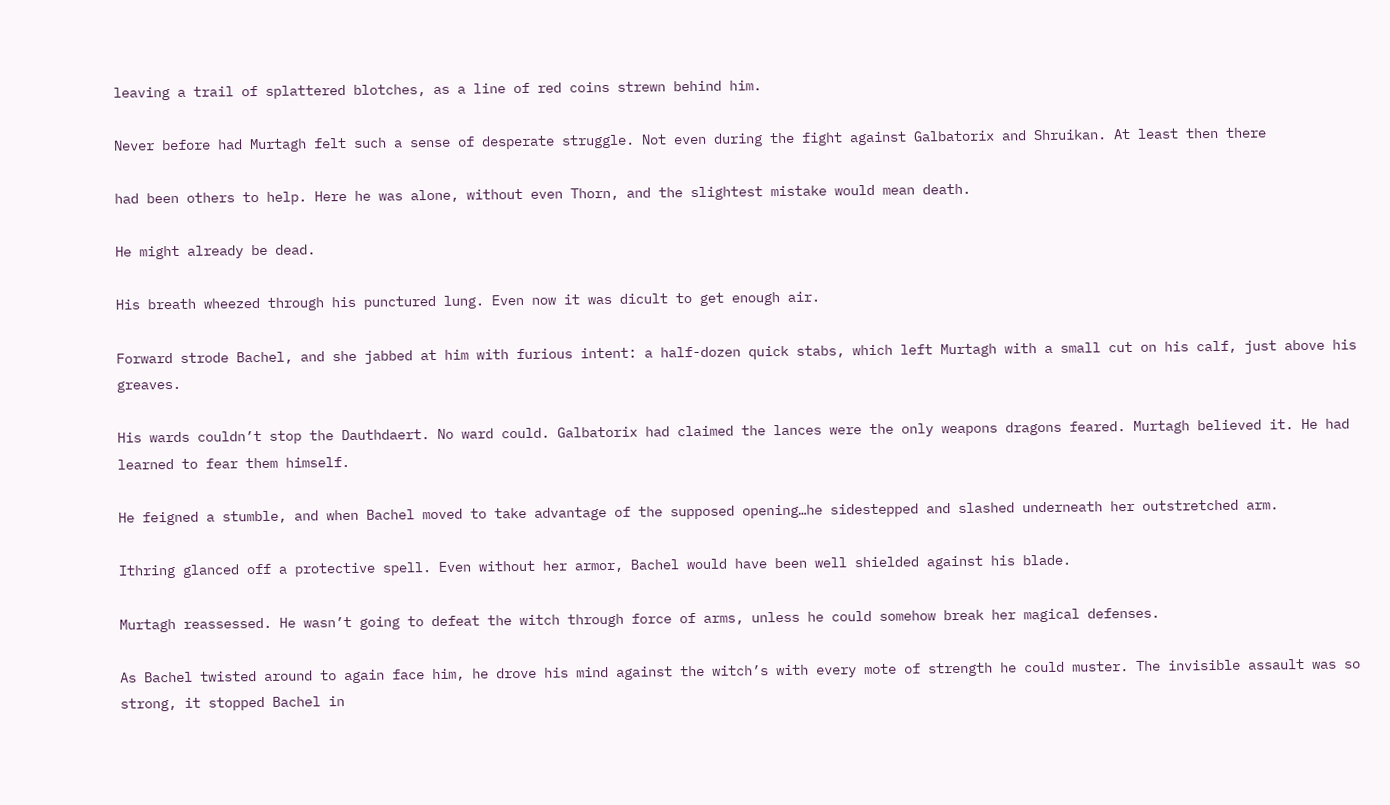leaving a trail of splattered blotches, as a line of red coins strewn behind him.

Never before had Murtagh felt such a sense of desperate struggle. Not even during the fight against Galbatorix and Shruikan. At least then there

had been others to help. Here he was alone, without even Thorn, and the slightest mistake would mean death.

He might already be dead.

His breath wheezed through his punctured lung. Even now it was dicult to get enough air.

Forward strode Bachel, and she jabbed at him with furious intent: a half-dozen quick stabs, which left Murtagh with a small cut on his calf, just above his greaves.

His wards couldn’t stop the Dauthdaert. No ward could. Galbatorix had claimed the lances were the only weapons dragons feared. Murtagh believed it. He had learned to fear them himself.

He feigned a stumble, and when Bachel moved to take advantage of the supposed opening…he sidestepped and slashed underneath her outstretched arm.

Ithring glanced off a protective spell. Even without her armor, Bachel would have been well shielded against his blade.

Murtagh reassessed. He wasn’t going to defeat the witch through force of arms, unless he could somehow break her magical defenses.

As Bachel twisted around to again face him, he drove his mind against the witch’s with every mote of strength he could muster. The invisible assault was so strong, it stopped Bachel in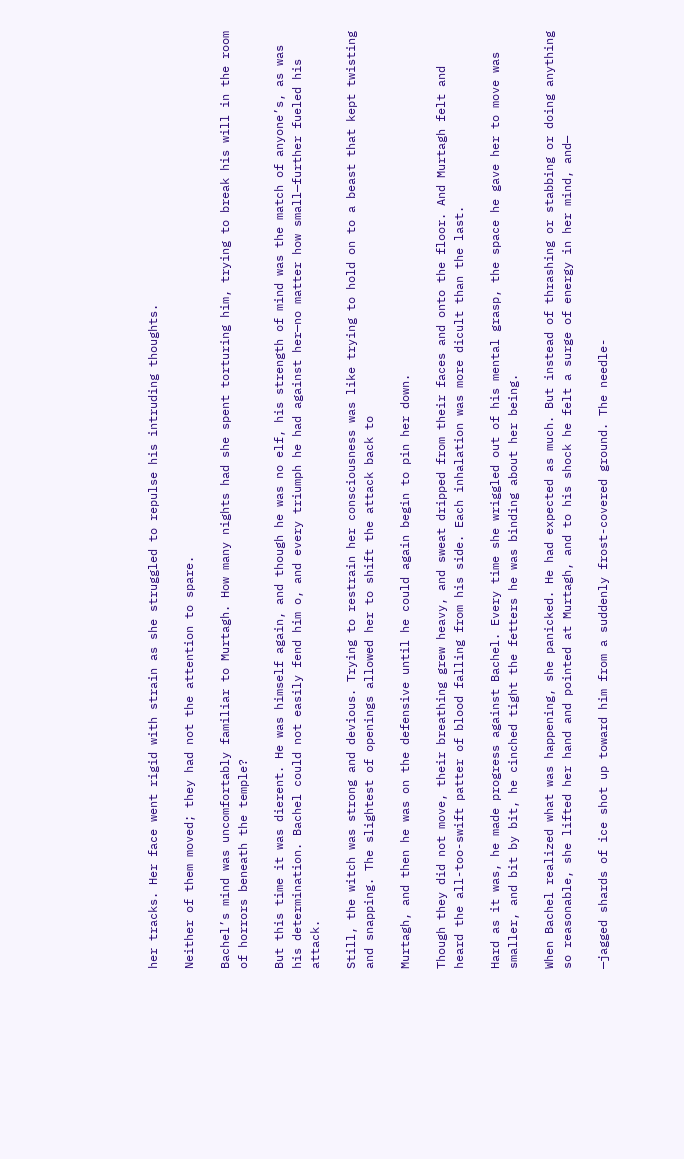her tracks. Her face went rigid with strain as she struggled to repulse his intruding thoughts.

Neither of them moved; they had not the attention to spare.

Bachel’s mind was uncomfortably familiar to Murtagh. How many nights had she spent torturing him, trying to break his will in the room of horrors beneath the temple?

But this time it was dierent. He was himself again, and though he was no elf, his strength of mind was the match of anyone’s, as was his determination. Bachel could not easily fend him o, and every triumph he had against her—no matter how small—further fueled his attack.

Still, the witch was strong and devious. Trying to restrain her consciousness was like trying to hold on to a beast that kept twisting and snapping. The slightest of openings allowed her to shift the attack back to

Murtagh, and then he was on the defensive until he could again begin to pin her down.

Though they did not move, their breathing grew heavy, and sweat dripped from their faces and onto the floor. And Murtagh felt and heard the all-too-swift patter of blood falling from his side. Each inhalation was more dicult than the last.

Hard as it was, he made progress against Bachel. Every time she wriggled out of his mental grasp, the space he gave her to move was smaller, and bit by bit, he cinched tight the fetters he was binding about her being.

When Bachel realized what was happening, she panicked. He had expected as much. But instead of thrashing or stabbing or doing anything so reasonable, she lifted her hand and pointed at Murtagh, and to his shock he felt a surge of energy in her mind, and—

—jagged shards of ice shot up toward him from a suddenly frost-covered ground. The needle-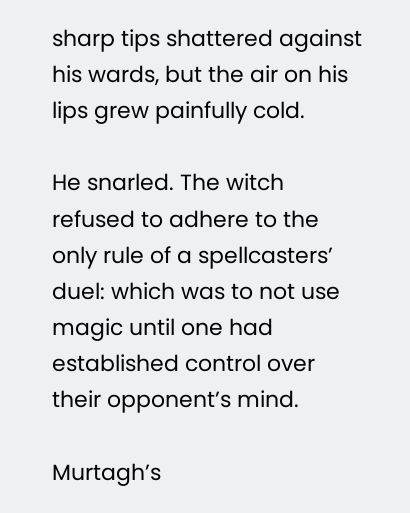sharp tips shattered against his wards, but the air on his lips grew painfully cold.

He snarled. The witch refused to adhere to the only rule of a spellcasters’ duel: which was to not use magic until one had established control over their opponent’s mind.

Murtagh’s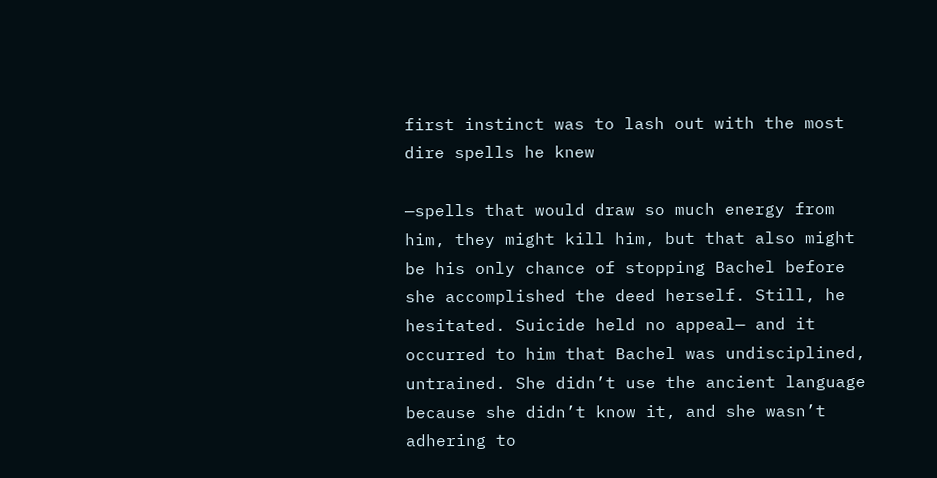first instinct was to lash out with the most dire spells he knew

—spells that would draw so much energy from him, they might kill him, but that also might be his only chance of stopping Bachel before she accomplished the deed herself. Still, he hesitated. Suicide held no appeal— and it occurred to him that Bachel was undisciplined, untrained. She didn’t use the ancient language because she didn’t know it, and she wasn’t adhering to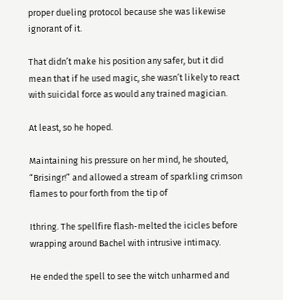proper dueling protocol because she was likewise ignorant of it.

That didn’t make his position any safer, but it did mean that if he used magic, she wasn’t likely to react with suicidal force as would any trained magician.

At least, so he hoped.

Maintaining his pressure on her mind, he shouted, “Brisingr!” and allowed a stream of sparkling crimson flames to pour forth from the tip of

Ithring. The spellfire flash-melted the icicles before wrapping around Bachel with intrusive intimacy.

He ended the spell to see the witch unharmed and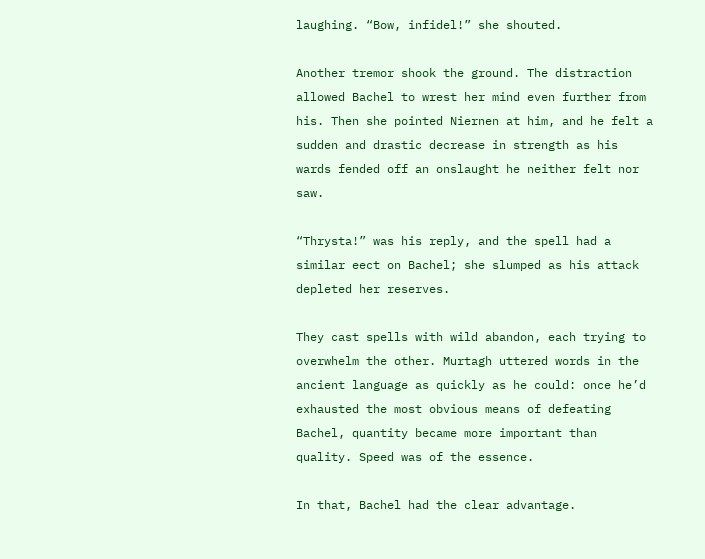laughing. “Bow, infidel!” she shouted.

Another tremor shook the ground. The distraction allowed Bachel to wrest her mind even further from his. Then she pointed Niernen at him, and he felt a sudden and drastic decrease in strength as his wards fended off an onslaught he neither felt nor saw.

“Thrysta!” was his reply, and the spell had a similar eect on Bachel; she slumped as his attack depleted her reserves.

They cast spells with wild abandon, each trying to overwhelm the other. Murtagh uttered words in the ancient language as quickly as he could: once he’d exhausted the most obvious means of defeating Bachel, quantity became more important than quality. Speed was of the essence.

In that, Bachel had the clear advantage.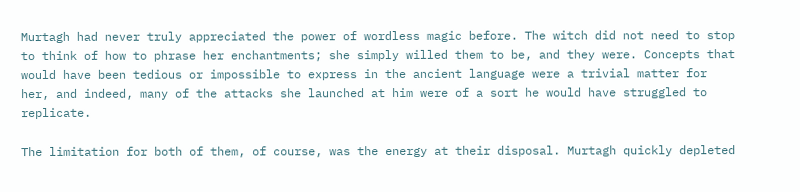Murtagh had never truly appreciated the power of wordless magic before. The witch did not need to stop to think of how to phrase her enchantments; she simply willed them to be, and they were. Concepts that would have been tedious or impossible to express in the ancient language were a trivial matter for her, and indeed, many of the attacks she launched at him were of a sort he would have struggled to replicate.

The limitation for both of them, of course, was the energy at their disposal. Murtagh quickly depleted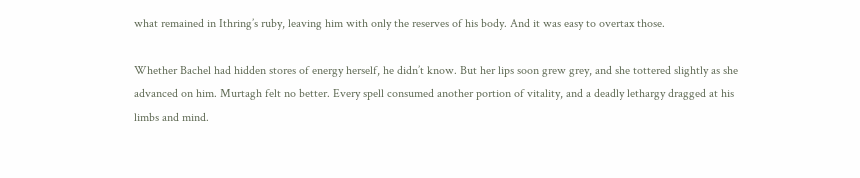what remained in Ithring’s ruby, leaving him with only the reserves of his body. And it was easy to overtax those.

Whether Bachel had hidden stores of energy herself, he didn’t know. But her lips soon grew grey, and she tottered slightly as she advanced on him. Murtagh felt no better. Every spell consumed another portion of vitality, and a deadly lethargy dragged at his limbs and mind.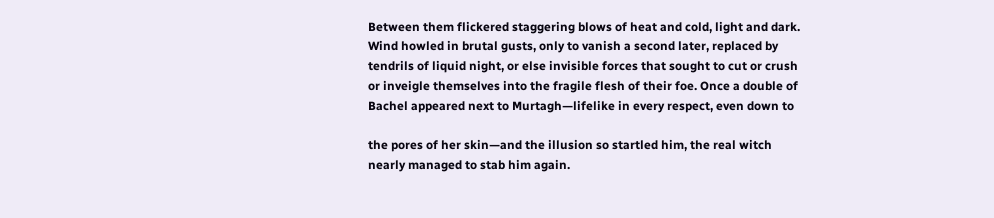Between them flickered staggering blows of heat and cold, light and dark. Wind howled in brutal gusts, only to vanish a second later, replaced by tendrils of liquid night, or else invisible forces that sought to cut or crush or inveigle themselves into the fragile flesh of their foe. Once a double of Bachel appeared next to Murtagh—lifelike in every respect, even down to

the pores of her skin—and the illusion so startled him, the real witch nearly managed to stab him again.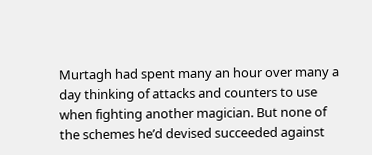Murtagh had spent many an hour over many a day thinking of attacks and counters to use when fighting another magician. But none of the schemes he’d devised succeeded against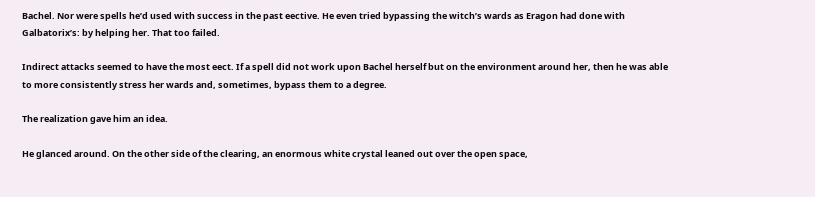Bachel. Nor were spells he’d used with success in the past eective. He even tried bypassing the witch’s wards as Eragon had done with Galbatorix’s: by helping her. That too failed.

Indirect attacks seemed to have the most eect. If a spell did not work upon Bachel herself but on the environment around her, then he was able to more consistently stress her wards and, sometimes, bypass them to a degree.

The realization gave him an idea.

He glanced around. On the other side of the clearing, an enormous white crystal leaned out over the open space,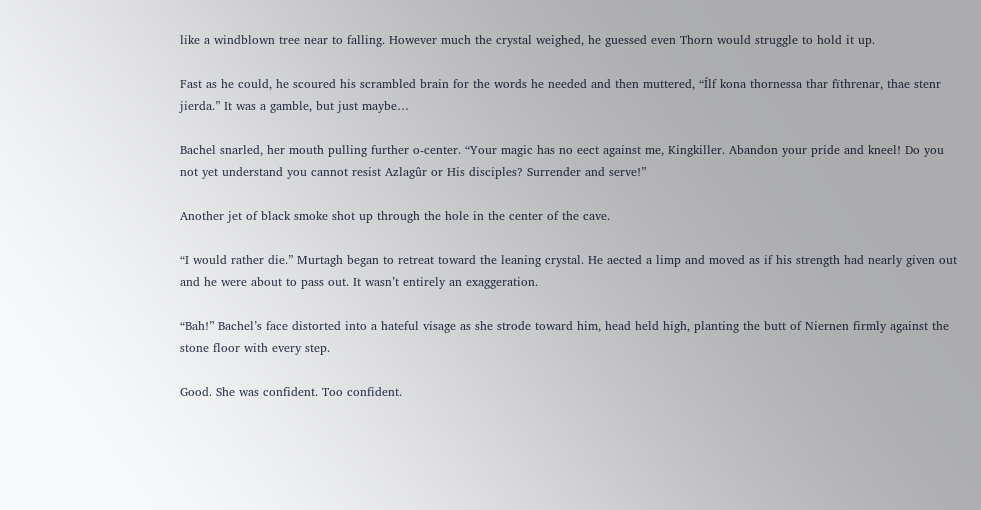like a windblown tree near to falling. However much the crystal weighed, he guessed even Thorn would struggle to hold it up.

Fast as he could, he scoured his scrambled brain for the words he needed and then muttered, “Ílf kona thornessa thar fïthrenar, thae stenr jierda.” It was a gamble, but just maybe…

Bachel snarled, her mouth pulling further o-center. “Your magic has no eect against me, Kingkiller. Abandon your pride and kneel! Do you not yet understand you cannot resist Azlagûr or His disciples? Surrender and serve!”

Another jet of black smoke shot up through the hole in the center of the cave.

“I would rather die.” Murtagh began to retreat toward the leaning crystal. He aected a limp and moved as if his strength had nearly given out and he were about to pass out. It wasn’t entirely an exaggeration.

“Bah!” Bachel’s face distorted into a hateful visage as she strode toward him, head held high, planting the butt of Niernen firmly against the stone floor with every step.

Good. She was confident. Too confident.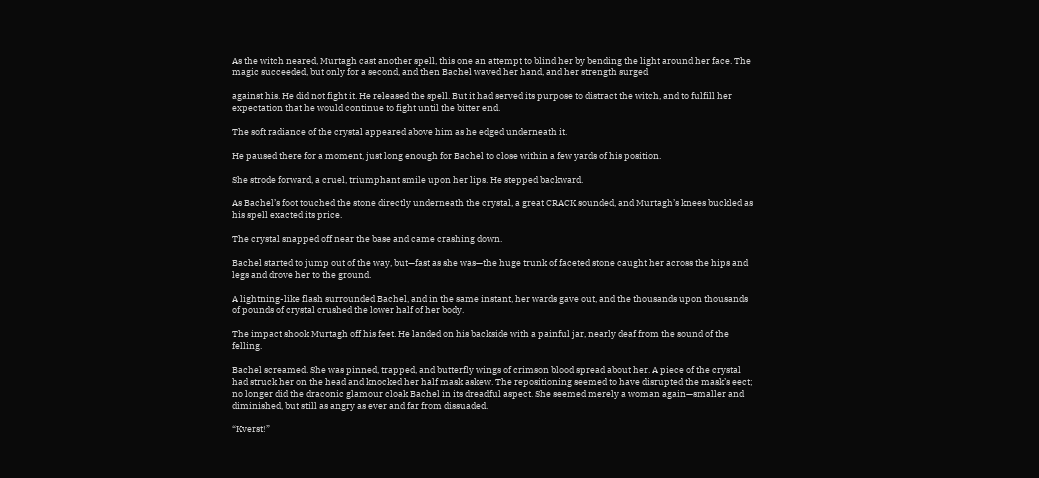As the witch neared, Murtagh cast another spell, this one an attempt to blind her by bending the light around her face. The magic succeeded, but only for a second, and then Bachel waved her hand, and her strength surged

against his. He did not fight it. He released the spell. But it had served its purpose to distract the witch, and to fulfill her expectation that he would continue to fight until the bitter end.

The soft radiance of the crystal appeared above him as he edged underneath it.

He paused there for a moment, just long enough for Bachel to close within a few yards of his position.

She strode forward, a cruel, triumphant smile upon her lips. He stepped backward.

As Bachel’s foot touched the stone directly underneath the crystal, a great CRACK sounded, and Murtagh’s knees buckled as his spell exacted its price.

The crystal snapped off near the base and came crashing down.

Bachel started to jump out of the way, but—fast as she was—the huge trunk of faceted stone caught her across the hips and legs and drove her to the ground.

A lightning-like flash surrounded Bachel, and in the same instant, her wards gave out, and the thousands upon thousands of pounds of crystal crushed the lower half of her body.

The impact shook Murtagh off his feet. He landed on his backside with a painful jar, nearly deaf from the sound of the felling.

Bachel screamed. She was pinned, trapped, and butterfly wings of crimson blood spread about her. A piece of the crystal had struck her on the head and knocked her half mask askew. The repositioning seemed to have disrupted the mask’s eect; no longer did the draconic glamour cloak Bachel in its dreadful aspect. She seemed merely a woman again—smaller and diminished, but still as angry as ever and far from dissuaded.

“Kverst!”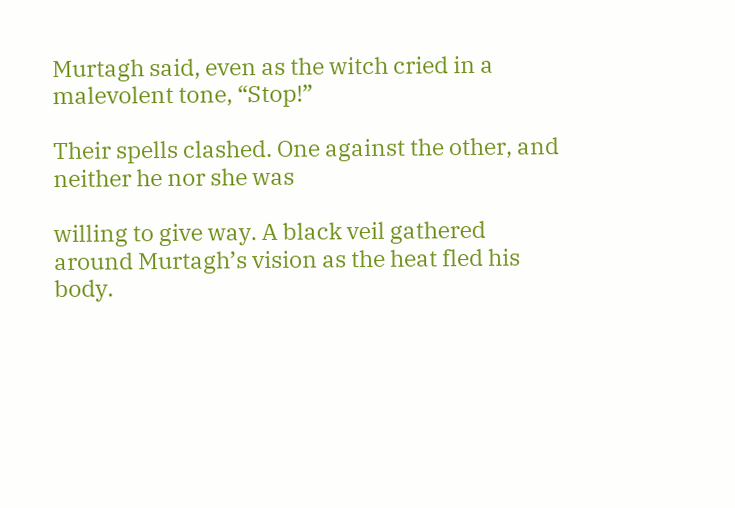Murtagh said, even as the witch cried in a malevolent tone, “Stop!”

Their spells clashed. One against the other, and neither he nor she was

willing to give way. A black veil gathered around Murtagh’s vision as the heat fled his body.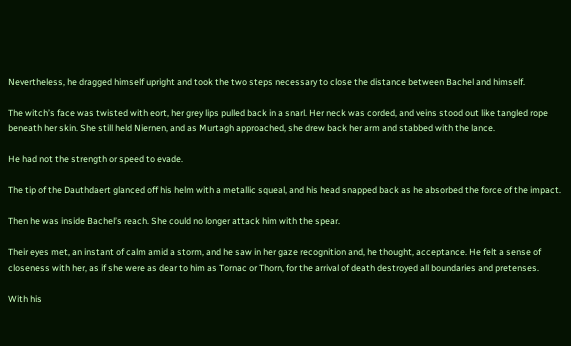Nevertheless, he dragged himself upright and took the two steps necessary to close the distance between Bachel and himself.

The witch’s face was twisted with eort, her grey lips pulled back in a snarl. Her neck was corded, and veins stood out like tangled rope beneath her skin. She still held Niernen, and as Murtagh approached, she drew back her arm and stabbed with the lance.

He had not the strength or speed to evade.

The tip of the Dauthdaert glanced off his helm with a metallic squeal, and his head snapped back as he absorbed the force of the impact.

Then he was inside Bachel’s reach. She could no longer attack him with the spear.

Their eyes met, an instant of calm amid a storm, and he saw in her gaze recognition and, he thought, acceptance. He felt a sense of closeness with her, as if she were as dear to him as Tornac or Thorn, for the arrival of death destroyed all boundaries and pretenses.

With his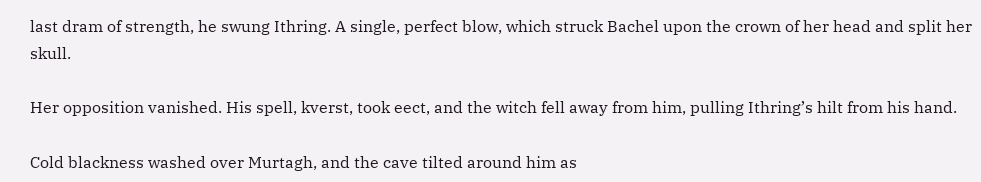last dram of strength, he swung Ithring. A single, perfect blow, which struck Bachel upon the crown of her head and split her skull.

Her opposition vanished. His spell, kverst, took eect, and the witch fell away from him, pulling Ithring’s hilt from his hand.

Cold blackness washed over Murtagh, and the cave tilted around him as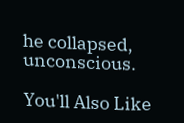he collapsed, unconscious.

You'll Also Like